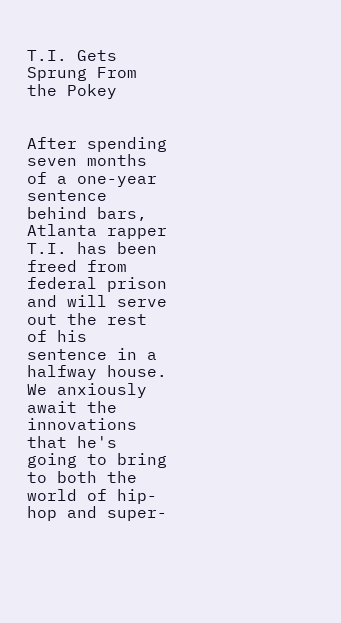T.I. Gets Sprung From the Pokey


After spending seven months of a one-year sentence behind bars, Atlanta rapper T.I. has been freed from federal prison and will serve out the rest of his sentence in a halfway house. We anxiously await the innovations that he's going to bring to both the world of hip-hop and super-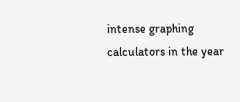intense graphing calculators in the year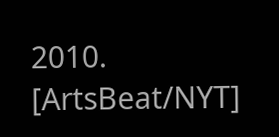2010. [ArtsBeat/NYT]